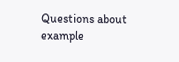Questions about example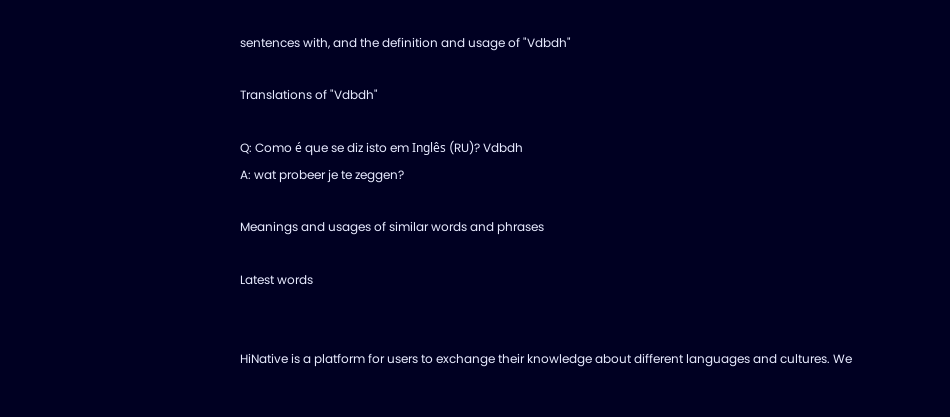sentences with, and the definition and usage of "Vdbdh"

Translations of "Vdbdh"

Q: Como é que se diz isto em Inglês (RU)? Vdbdh
A: wat probeer je te zeggen?

Meanings and usages of similar words and phrases

Latest words


HiNative is a platform for users to exchange their knowledge about different languages and cultures. We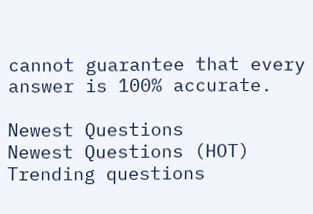cannot guarantee that every answer is 100% accurate.

Newest Questions
Newest Questions (HOT)
Trending questions